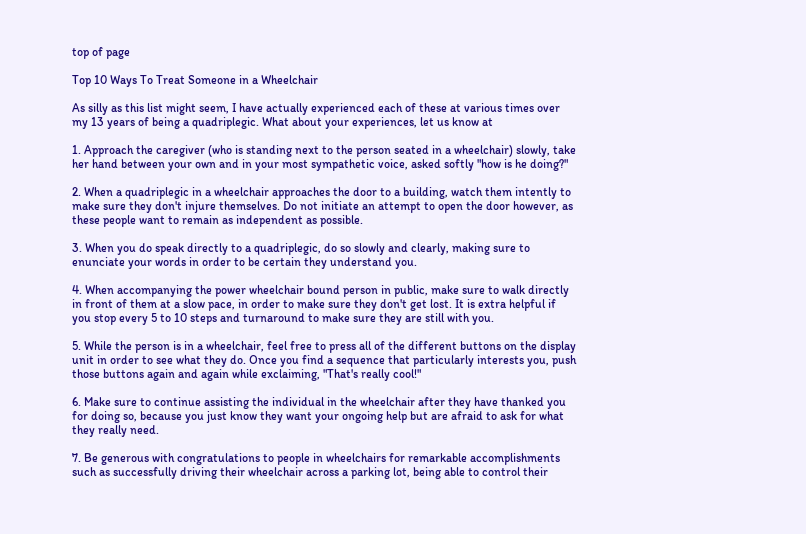top of page

Top 10 Ways To Treat Someone in a Wheelchair

As silly as this list might seem, I have actually experienced each of these at various times over my 13 years of being a quadriplegic. What about your experiences, let us know at

1. Approach the caregiver (who is standing next to the person seated in a wheelchair) slowly, take her hand between your own and in your most sympathetic voice, asked softly "how is he doing?"

2. When a quadriplegic in a wheelchair approaches the door to a building, watch them intently to make sure they don't injure themselves. Do not initiate an attempt to open the door however, as these people want to remain as independent as possible.

3. When you do speak directly to a quadriplegic, do so slowly and clearly, making sure to enunciate your words in order to be certain they understand you.

4. When accompanying the power wheelchair bound person in public, make sure to walk directly in front of them at a slow pace, in order to make sure they don't get lost. It is extra helpful if you stop every 5 to 10 steps and turnaround to make sure they are still with you.

5. While the person is in a wheelchair, feel free to press all of the different buttons on the display unit in order to see what they do. Once you find a sequence that particularly interests you, push those buttons again and again while exclaiming, "That's really cool!"

6. Make sure to continue assisting the individual in the wheelchair after they have thanked you for doing so, because you just know they want your ongoing help but are afraid to ask for what they really need.

7. Be generous with congratulations to people in wheelchairs for remarkable accomplishments such as successfully driving their wheelchair across a parking lot, being able to control their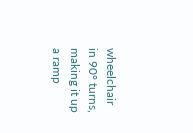wheelchair in 90° turns, making it up a ramp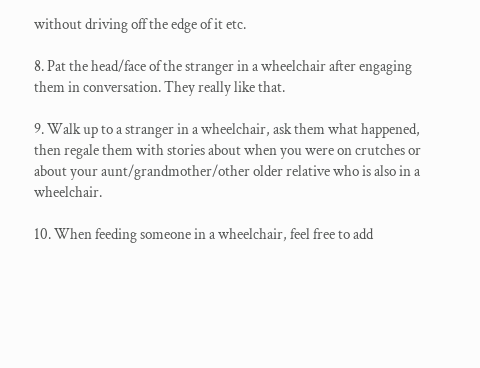without driving off the edge of it etc.

8. Pat the head/face of the stranger in a wheelchair after engaging them in conversation. They really like that.

9. Walk up to a stranger in a wheelchair, ask them what happened, then regale them with stories about when you were on crutches or about your aunt/grandmother/other older relative who is also in a wheelchair.

10. When feeding someone in a wheelchair, feel free to add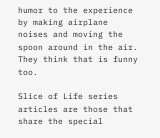humor to the experience by making airplane noises and moving the spoon around in the air. They think that is funny too.

Slice of Life series articles are those that share the special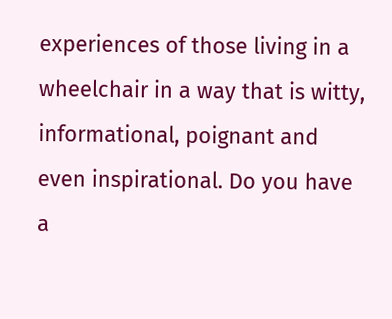experiences of those living in a wheelchair in a way that is witty, informational, poignant and even inspirational. Do you have a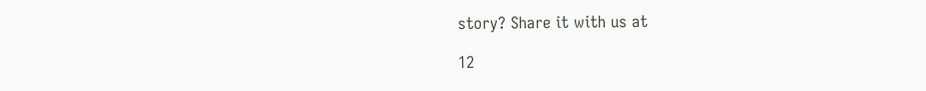story? Share it with us at

12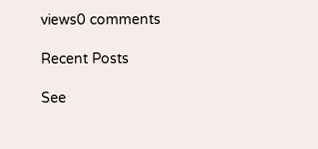views0 comments

Recent Posts

See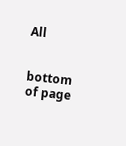All


bottom of page